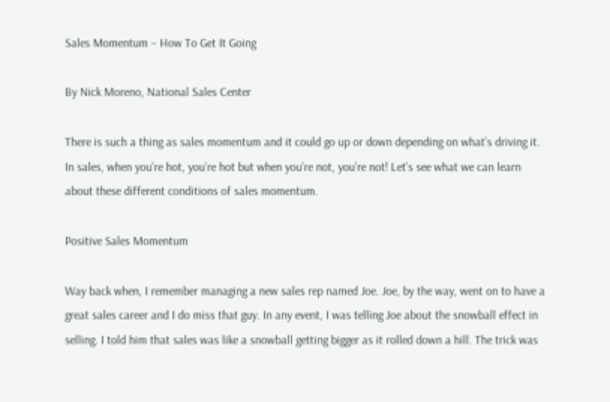Sales Momentum – How To Get It Going

By Nick Moreno, National Sales Center

There is such a thing as sales momentum and it could go up or down depending on what’s driving it. In sales, when you’re hot, you’re hot but when you’re not, you’re not! Let’s see what we can learn about these different conditions of sales momentum.

Positive Sales Momentum

Way back when, I remember managing a new sales rep named Joe. Joe, by the way, went on to have a great sales career and I do miss that guy. In any event, I was telling Joe about the snowball effect in selling. I told him that sales was like a snowball getting bigger as it rolled down a hill. The trick was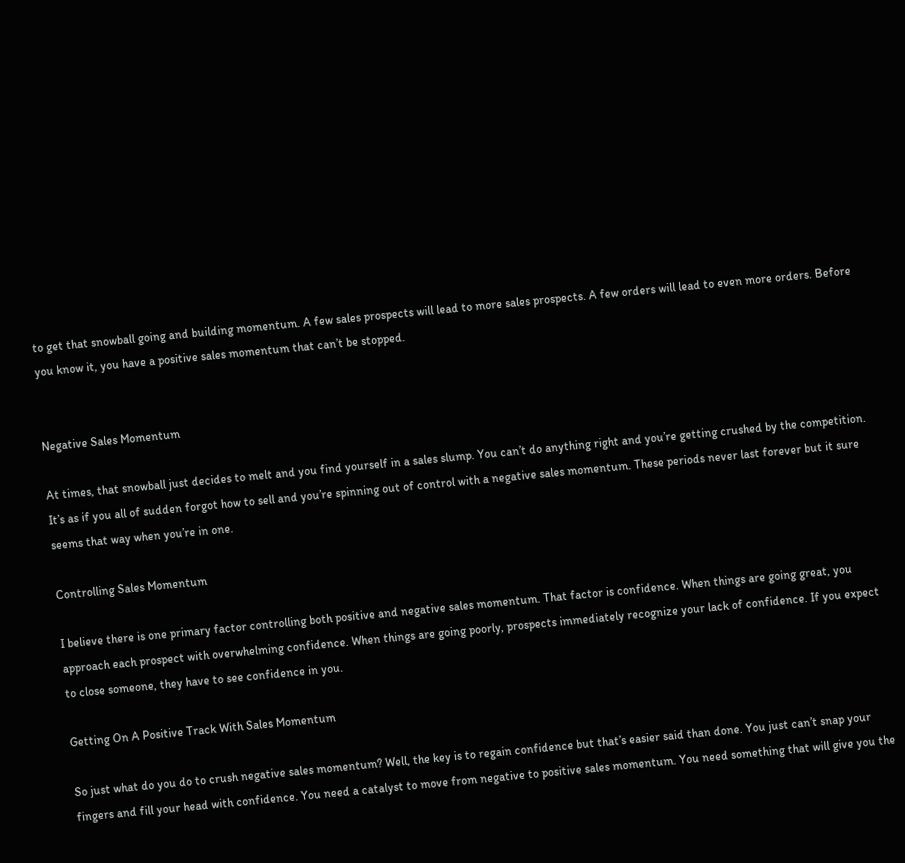to get that snowball going and building momentum. A few sales prospects will lead to more sales prospects. A few orders will lead to even more orders. Before you know it, you have a positive sales momentum that can’t be stopped.


Negative Sales Momentum

At times, that snowball just decides to melt and you find yourself in a sales slump. You can’t do anything right and you’re getting crushed by the competition. It’s as if you all of sudden forgot how to sell and you’re spinning out of control with a negative sales momentum. These periods never last forever but it sure seems that way when you’re in one.

Controlling Sales Momentum

I believe there is one primary factor controlling both positive and negative sales momentum. That factor is confidence. When things are going great, you approach each prospect with overwhelming confidence. When things are going poorly, prospects immediately recognize your lack of confidence. If you expect to close someone, they have to see confidence in you.

Getting On A Positive Track With Sales Momentum

So just what do you do to crush negative sales momentum? Well, the key is to regain confidence but that’s easier said than done. You just can’t snap your fingers and fill your head with confidence. You need a catalyst to move from negative to positive sales momentum. You need something that will give you the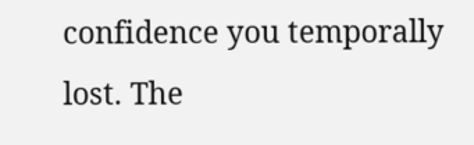confidence you temporally lost. The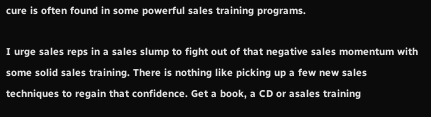cure is often found in some powerful sales training programs.

I urge sales reps in a sales slump to fight out of that negative sales momentum with some solid sales training. There is nothing like picking up a few new sales techniques to regain that confidence. Get a book, a CD or asales training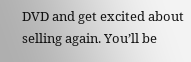DVD and get excited about selling again. You’ll be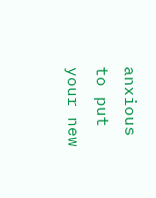anxious to put your new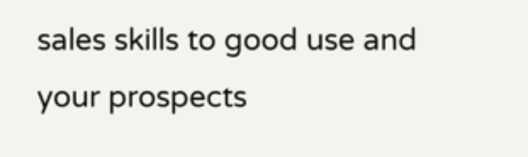sales skills to good use and your prospects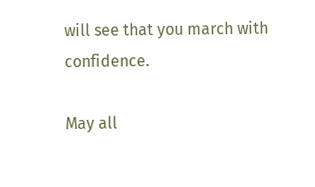will see that you march with confidence.

May all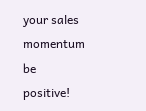your sales momentum be positive!